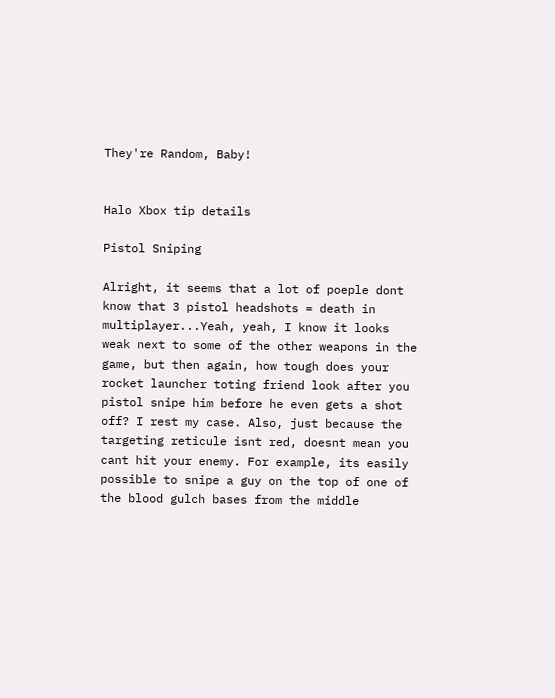They're Random, Baby!


Halo Xbox tip details

Pistol Sniping

Alright, it seems that a lot of poeple dont know that 3 pistol headshots = death in multiplayer...Yeah, yeah, I know it looks weak next to some of the other weapons in the game, but then again, how tough does your rocket launcher toting friend look after you pistol snipe him before he even gets a shot off? I rest my case. Also, just because the targeting reticule isnt red, doesnt mean you cant hit your enemy. For example, its easily possible to snipe a guy on the top of one of the blood gulch bases from the middle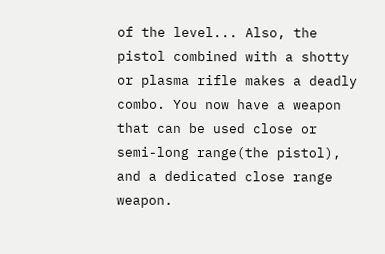of the level... Also, the pistol combined with a shotty or plasma rifle makes a deadly combo. You now have a weapon that can be used close or semi-long range(the pistol), and a dedicated close range weapon.